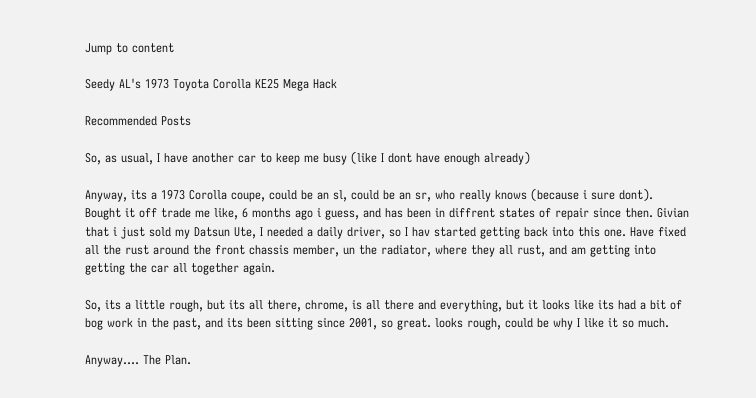Jump to content

Seedy AL's 1973 Toyota Corolla KE25 Mega Hack

Recommended Posts

So, as usual, I have another car to keep me busy (like I dont have enough already)

Anyway, its a 1973 Corolla coupe, could be an sl, could be an sr, who really knows (because i sure dont). Bought it off trade me like, 6 months ago i guess, and has been in diffrent states of repair since then. Givian that i just sold my Datsun Ute, I needed a daily driver, so I hav started getting back into this one. Have fixed all the rust around the front chassis member, un the radiator, where they all rust, and am getting into getting the car all together again.

So, its a little rough, but its all there, chrome, is all there and everything, but it looks like its had a bit of bog work in the past, and its been sitting since 2001, so great. looks rough, could be why I like it so much.

Anyway.... The Plan.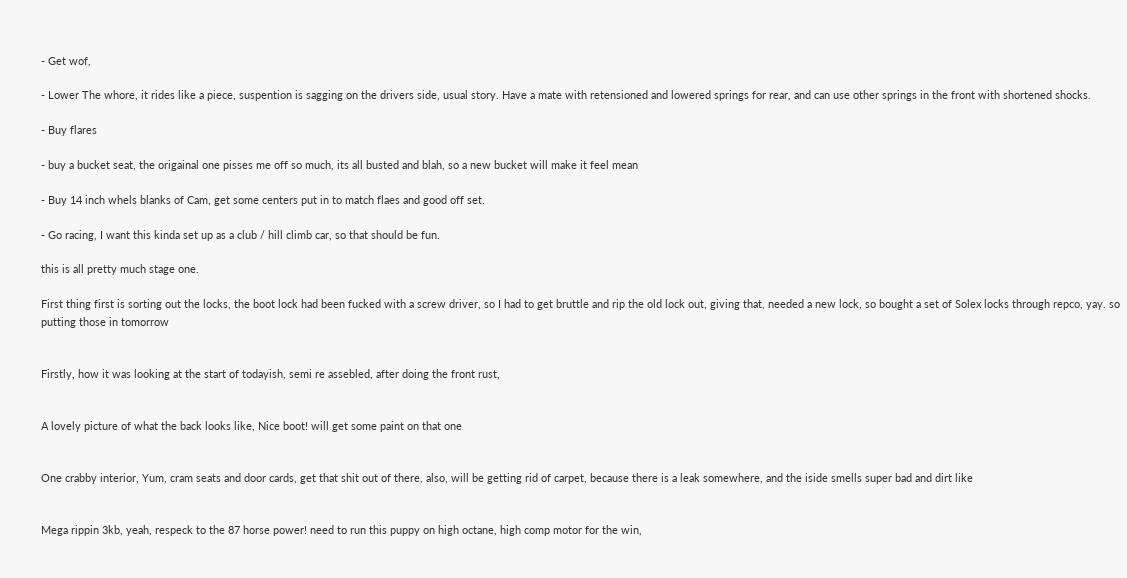- Get wof,

- Lower The whore, it rides like a piece, suspention is sagging on the drivers side, usual story. Have a mate with retensioned and lowered springs for rear, and can use other springs in the front with shortened shocks.

- Buy flares

- buy a bucket seat, the origainal one pisses me off so much, its all busted and blah, so a new bucket will make it feel mean

- Buy 14 inch whels blanks of Cam, get some centers put in to match flaes and good off set.

- Go racing, I want this kinda set up as a club / hill climb car, so that should be fun.

this is all pretty much stage one.

First thing first is sorting out the locks, the boot lock had been fucked with a screw driver, so I had to get bruttle and rip the old lock out, giving that, needed a new lock, so bought a set of Solex locks through repco, yay. so putting those in tomorrow


Firstly, how it was looking at the start of todayish, semi re assebled, after doing the front rust,


A lovely picture of what the back looks like, Nice boot! will get some paint on that one


One crabby interior, Yum, cram seats and door cards, get that shit out of there, also, will be getting rid of carpet, because there is a leak somewhere, and the iside smells super bad and dirt like


Mega rippin 3kb, yeah, respeck to the 87 horse power! need to run this puppy on high octane, high comp motor for the win,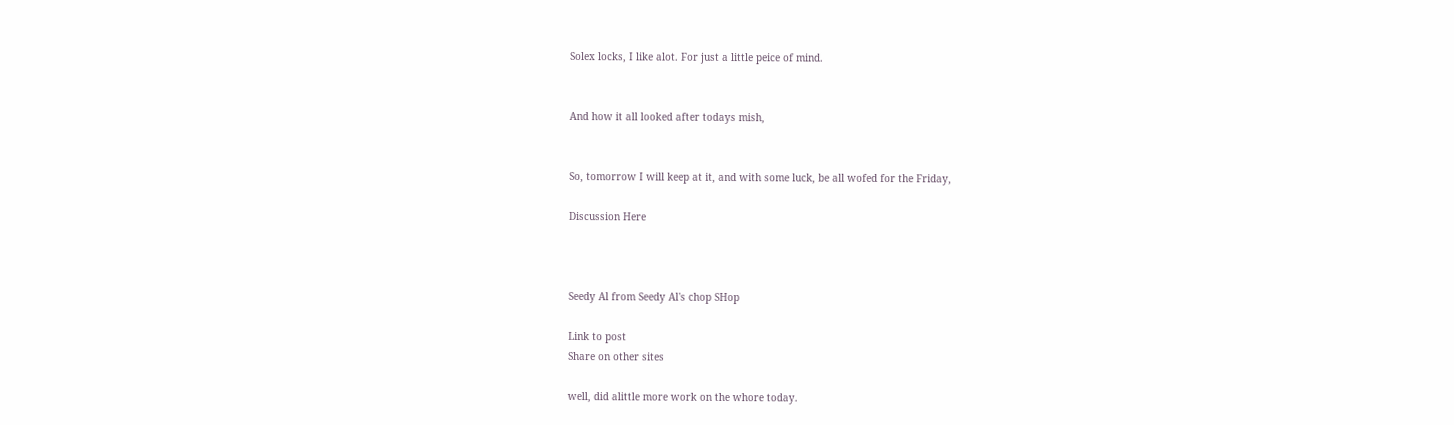Solex locks, I like alot. For just a little peice of mind.


And how it all looked after todays mish,


So, tomorrow I will keep at it, and with some luck, be all wofed for the Friday,

Discussion Here



Seedy Al from Seedy Al's chop SHop

Link to post
Share on other sites

well, did alittle more work on the whore today.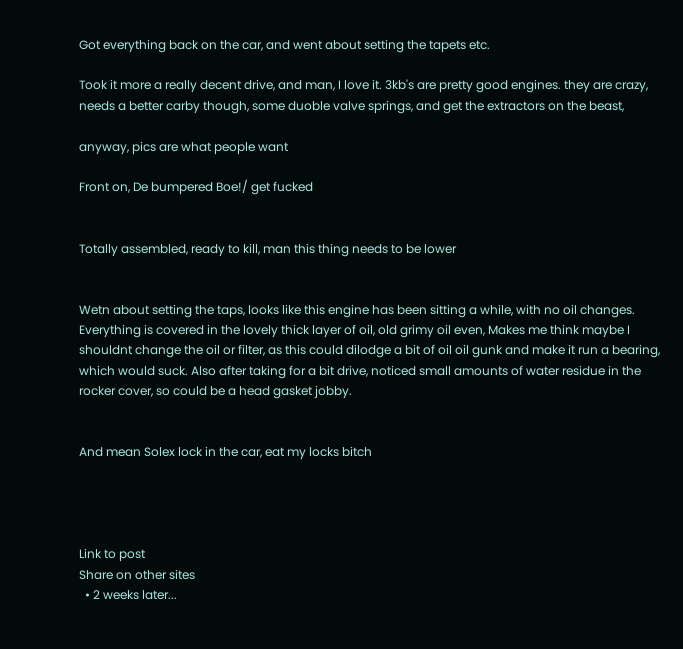Got everything back on the car, and went about setting the tapets etc.

Took it more a really decent drive, and man, I love it. 3kb's are pretty good engines. they are crazy, needs a better carby though, some duoble valve springs, and get the extractors on the beast,

anyway, pics are what people want

Front on, De bumpered Boe!/ get fucked


Totally assembled, ready to kill, man this thing needs to be lower


Wetn about setting the taps, looks like this engine has been sitting a while, with no oil changes. Everything is covered in the lovely thick layer of oil, old grimy oil even, Makes me think maybe I shouldnt change the oil or filter, as this could dilodge a bit of oil oil gunk and make it run a bearing, which would suck. Also after taking for a bit drive, noticed small amounts of water residue in the rocker cover, so could be a head gasket jobby.


And mean Solex lock in the car, eat my locks bitch




Link to post
Share on other sites
  • 2 weeks later...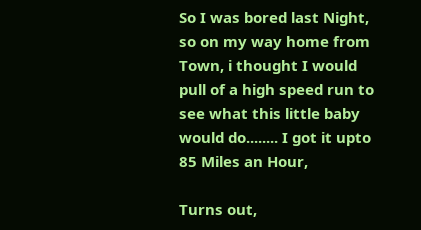So I was bored last Night, so on my way home from Town, i thought I would pull of a high speed run to see what this little baby would do........ I got it upto 85 Miles an Hour,

Turns out,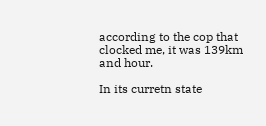according to the cop that clocked me, it was 139km and hour.

In its curretn state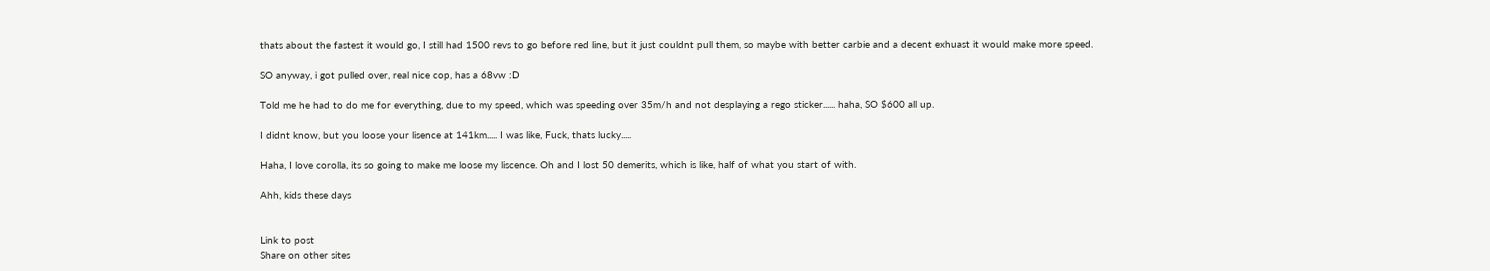thats about the fastest it would go, I still had 1500 revs to go before red line, but it just couldnt pull them, so maybe with better carbie and a decent exhuast it would make more speed.

SO anyway, i got pulled over, real nice cop, has a 68vw :D

Told me he had to do me for everything, due to my speed, which was speeding over 35m/h and not desplaying a rego sticker...... haha, SO $600 all up.

I didnt know, but you loose your lisence at 141km..... I was like, Fuck, thats lucky.....

Haha, I love corolla, its so going to make me loose my liscence. Oh and I lost 50 demerits, which is like, half of what you start of with.

Ahh, kids these days


Link to post
Share on other sites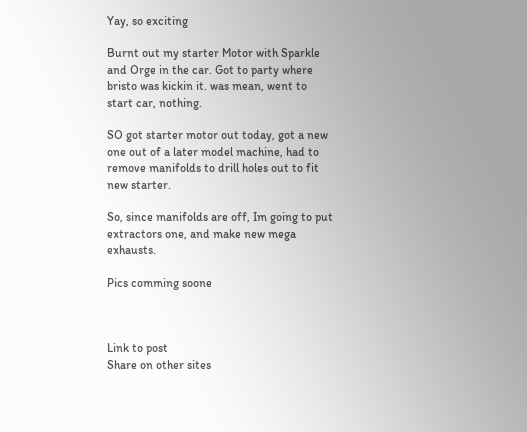Yay, so exciting

Burnt out my starter Motor with Sparkle and Orge in the car. Got to party where bristo was kickin it. was mean, went to start car, nothing.

SO got starter motor out today, got a new one out of a later model machine, had to remove manifolds to drill holes out to fit new starter.

So, since manifolds are off, Im going to put extractors one, and make new mega exhausts.

Pics comming soone



Link to post
Share on other sites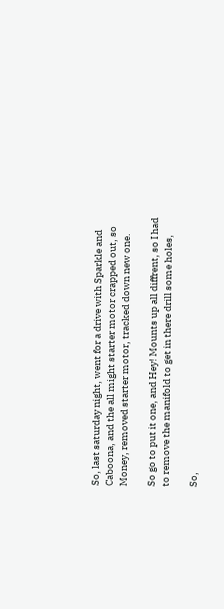So, last saturday night, went for a drive with Sparkle and Caboona, and the all might starter motor crapped out, so Money, removed starter motor, tracked down new one.

So go to put it one, and Hey! Mounts up all diffrent, so I had to remove the manifold to get in there drill some holes,

So,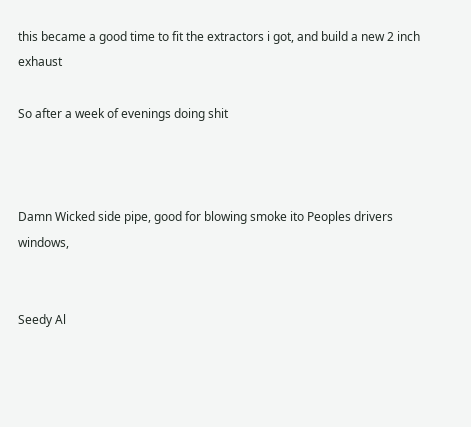this became a good time to fit the extractors i got, and build a new 2 inch exhaust

So after a week of evenings doing shit



Damn Wicked side pipe, good for blowing smoke ito Peoples drivers windows,


Seedy Al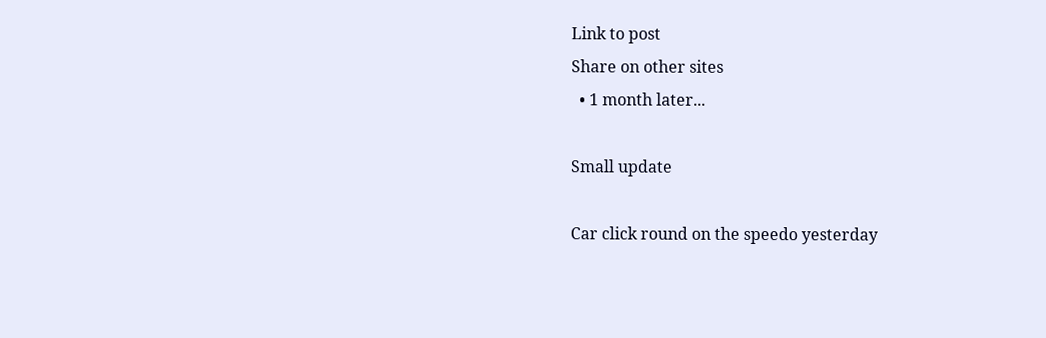Link to post
Share on other sites
  • 1 month later...

Small update

Car click round on the speedo yesterday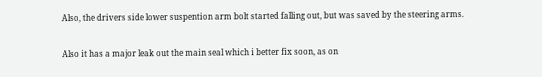Also, the drivers side lower suspention arm bolt started falling out, but was saved by the steering arms.

Also it has a major leak out the main seal which i better fix soon, as on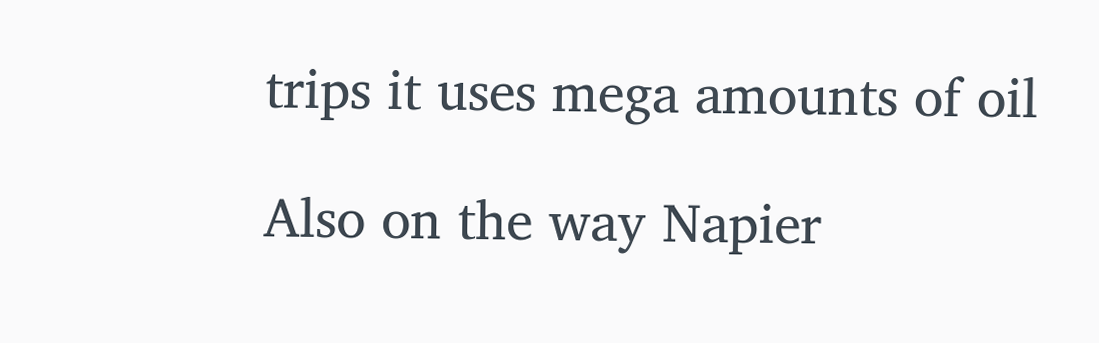trips it uses mega amounts of oil

Also on the way Napier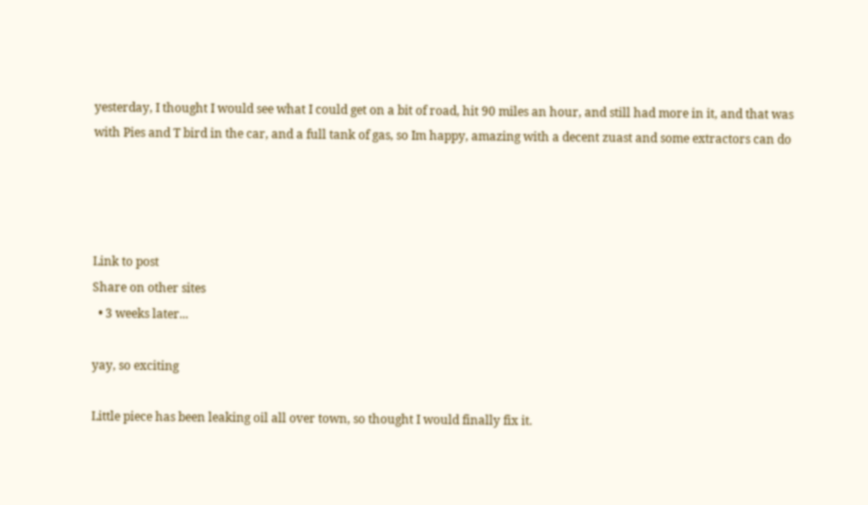yesterday, I thought I would see what I could get on a bit of road, hit 90 miles an hour, and still had more in it, and that was with Pies and T bird in the car, and a full tank of gas, so Im happy, amazing with a decent zuast and some extractors can do




Link to post
Share on other sites
  • 3 weeks later...

yay, so exciting

Little piece has been leaking oil all over town, so thought I would finally fix it.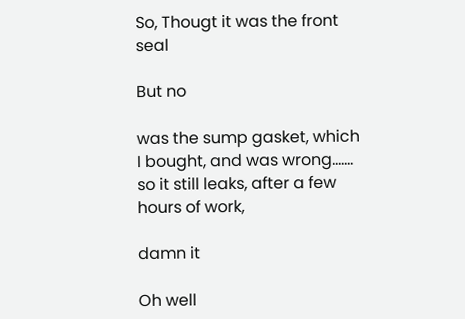So, Thougt it was the front seal

But no

was the sump gasket, which I bought, and was wrong....... so it still leaks, after a few hours of work,

damn it

Oh well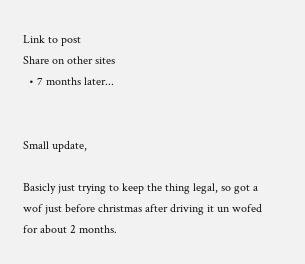Link to post
Share on other sites
  • 7 months later...


Small update,

Basicly just trying to keep the thing legal, so got a wof just before christmas after driving it un wofed for about 2 months.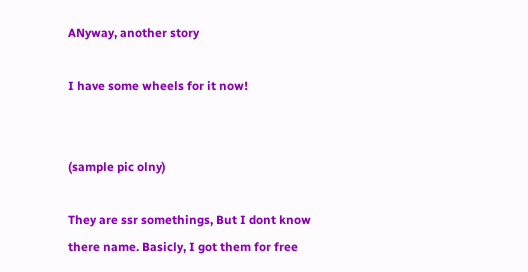ANyway, another story

I have some wheels for it now!


(sample pic olny)

They are ssr somethings, But I dont know there name. Basicly, I got them for free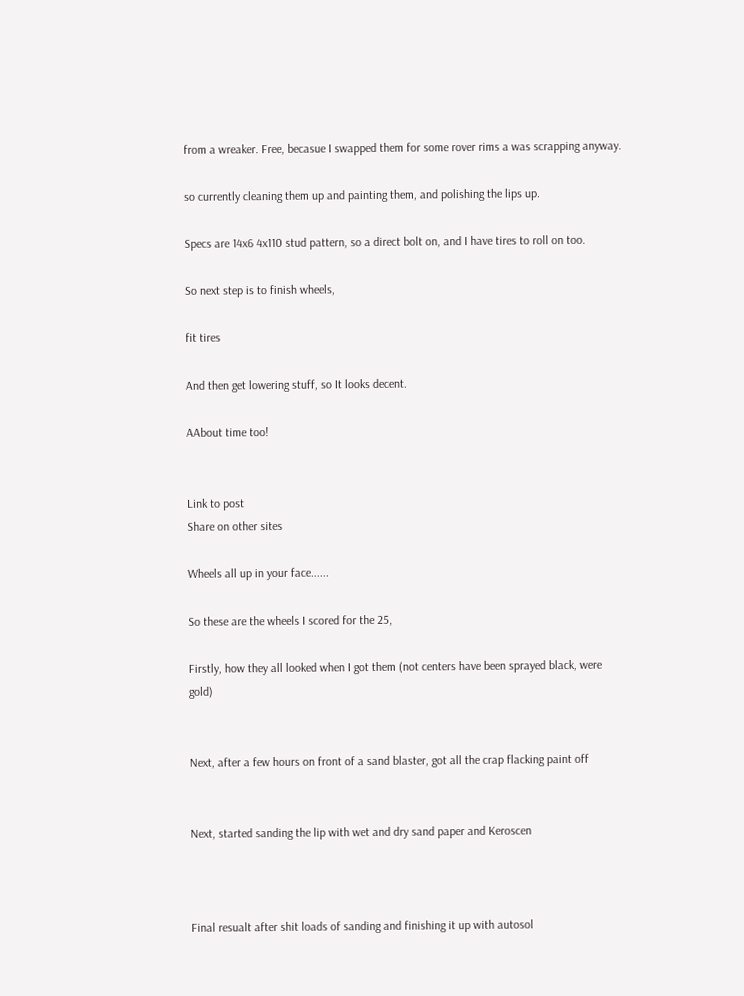from a wreaker. Free, becasue I swapped them for some rover rims a was scrapping anyway.

so currently cleaning them up and painting them, and polishing the lips up.

Specs are 14x6 4x110 stud pattern, so a direct bolt on, and I have tires to roll on too.

So next step is to finish wheels,

fit tires

And then get lowering stuff, so It looks decent.

AAbout time too!


Link to post
Share on other sites

Wheels all up in your face......

So these are the wheels I scored for the 25,

Firstly, how they all looked when I got them (not centers have been sprayed black, were gold)


Next, after a few hours on front of a sand blaster, got all the crap flacking paint off


Next, started sanding the lip with wet and dry sand paper and Keroscen



Final resualt after shit loads of sanding and finishing it up with autosol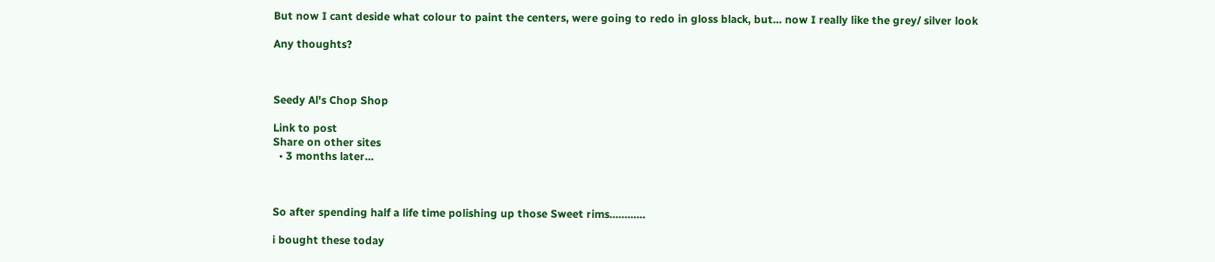But now I cant deside what colour to paint the centers, were going to redo in gloss black, but... now I really like the grey/ silver look

Any thoughts?



Seedy Al's Chop Shop

Link to post
Share on other sites
  • 3 months later...



So after spending half a life time polishing up those Sweet rims............

i bought these today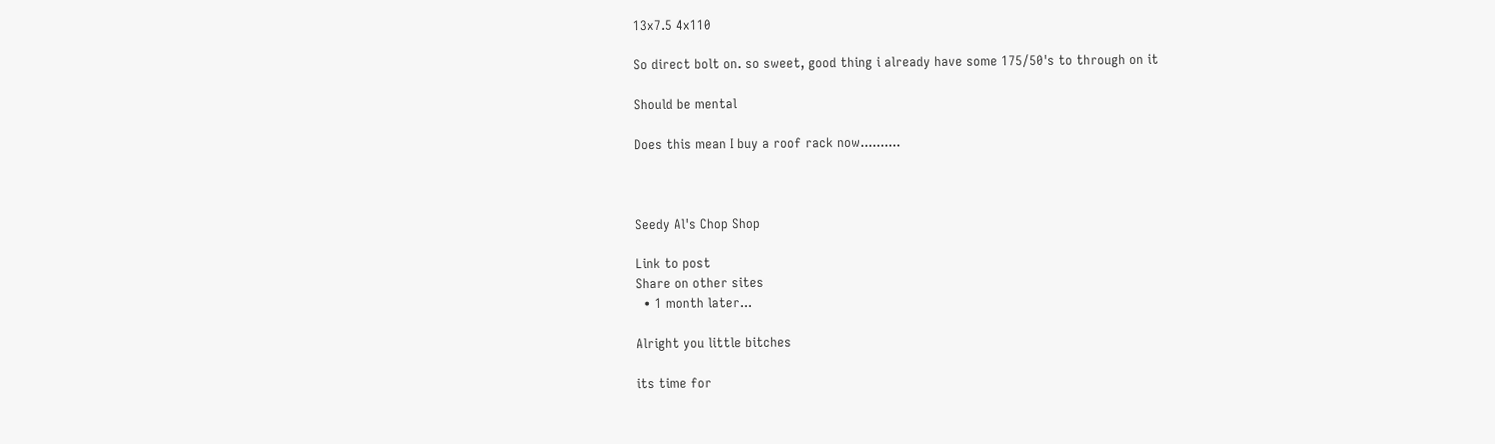13x7.5 4x110

So direct bolt on. so sweet, good thing i already have some 175/50's to through on it

Should be mental

Does this mean I buy a roof rack now..........



Seedy Al's Chop Shop

Link to post
Share on other sites
  • 1 month later...

Alright you little bitches

its time for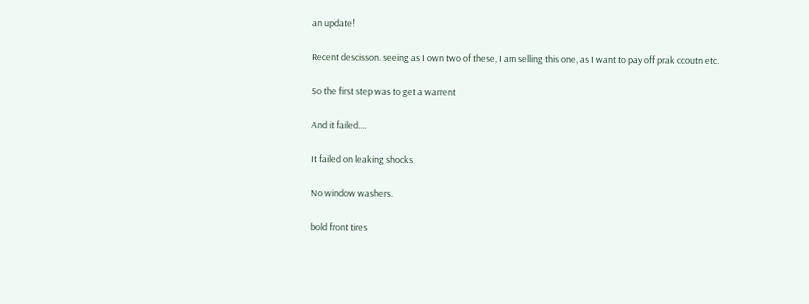an update!

Recent descisson. seeing as I own two of these, I am selling this one, as I want to pay off prak ccoutn etc.

So the first step was to get a warrent

And it failed....

It failed on leaking shocks

No window washers.

bold front tires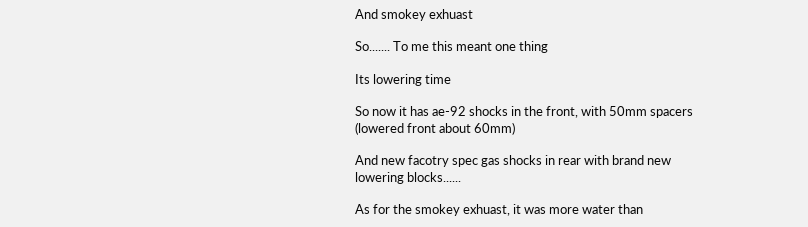And smokey exhuast

So....... To me this meant one thing

Its lowering time

So now it has ae-92 shocks in the front, with 50mm spacers (lowered front about 60mm)

And new facotry spec gas shocks in rear with brand new lowering blocks......

As for the smokey exhuast, it was more water than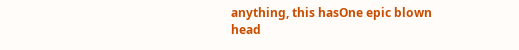anything, this hasOne epic blown head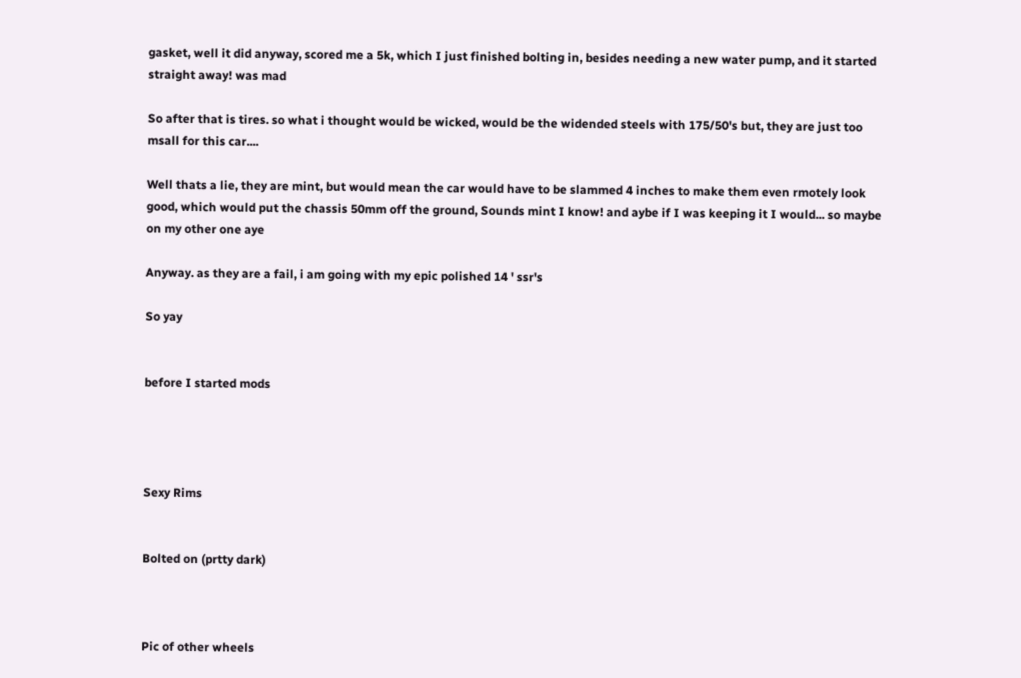gasket, well it did anyway, scored me a 5k, which I just finished bolting in, besides needing a new water pump, and it started straight away! was mad

So after that is tires. so what i thought would be wicked, would be the widended steels with 175/50's but, they are just too msall for this car....

Well thats a lie, they are mint, but would mean the car would have to be slammed 4 inches to make them even rmotely look good, which would put the chassis 50mm off the ground, Sounds mint I know! and aybe if I was keeping it I would... so maybe on my other one aye

Anyway. as they are a fail, i am going with my epic polished 14 ' ssr's

So yay


before I started mods




Sexy Rims


Bolted on (prtty dark)



Pic of other wheels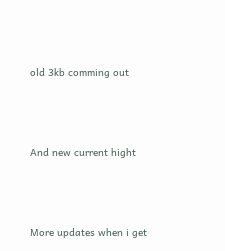old 3kb comming out



And new current hight



More updates when i get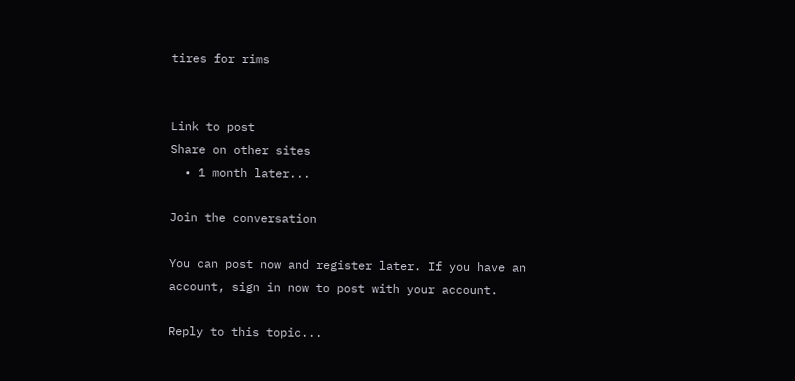tires for rims


Link to post
Share on other sites
  • 1 month later...

Join the conversation

You can post now and register later. If you have an account, sign in now to post with your account.

Reply to this topic...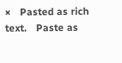×   Pasted as rich text.   Paste as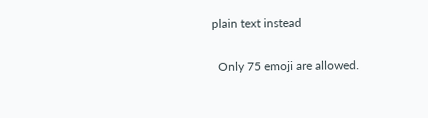plain text instead

  Only 75 emoji are allowed.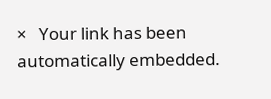×   Your link has been automatically embedded.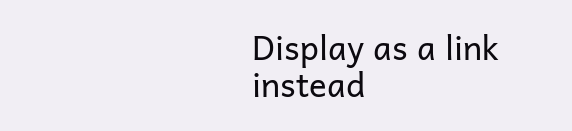Display as a link instead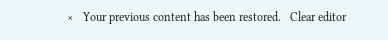×   Your previous content has been restored.   Clear editor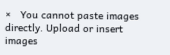×   You cannot paste images directly. Upload or insert images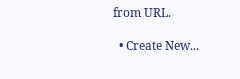from URL.

  • Create New...